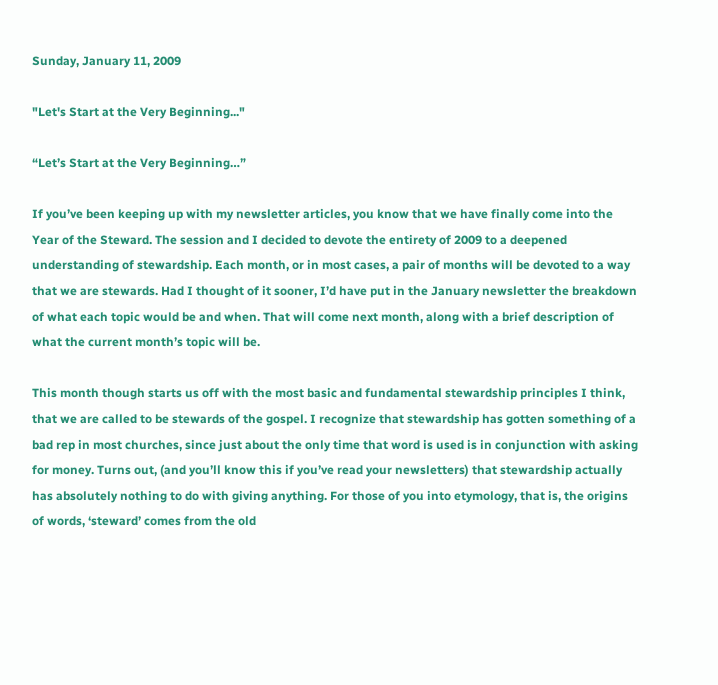Sunday, January 11, 2009

"Let's Start at the Very Beginning..."

“Let’s Start at the Very Beginning…”

If you’ve been keeping up with my newsletter articles, you know that we have finally come into the Year of the Steward. The session and I decided to devote the entirety of 2009 to a deepened understanding of stewardship. Each month, or in most cases, a pair of months will be devoted to a way that we are stewards. Had I thought of it sooner, I’d have put in the January newsletter the breakdown of what each topic would be and when. That will come next month, along with a brief description of what the current month’s topic will be.

This month though starts us off with the most basic and fundamental stewardship principles I think, that we are called to be stewards of the gospel. I recognize that stewardship has gotten something of a bad rep in most churches, since just about the only time that word is used is in conjunction with asking for money. Turns out, (and you’ll know this if you’ve read your newsletters) that stewardship actually has absolutely nothing to do with giving anything. For those of you into etymology, that is, the origins of words, ‘steward’ comes from the old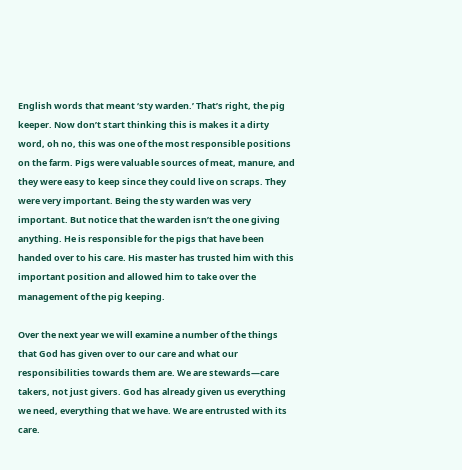English words that meant ‘sty warden.’ That’s right, the pig keeper. Now don’t start thinking this is makes it a dirty word, oh no, this was one of the most responsible positions on the farm. Pigs were valuable sources of meat, manure, and they were easy to keep since they could live on scraps. They were very important. Being the sty warden was very important. But notice that the warden isn’t the one giving anything. He is responsible for the pigs that have been handed over to his care. His master has trusted him with this important position and allowed him to take over the management of the pig keeping.

Over the next year we will examine a number of the things that God has given over to our care and what our responsibilities towards them are. We are stewards—care takers, not just givers. God has already given us everything we need, everything that we have. We are entrusted with its care.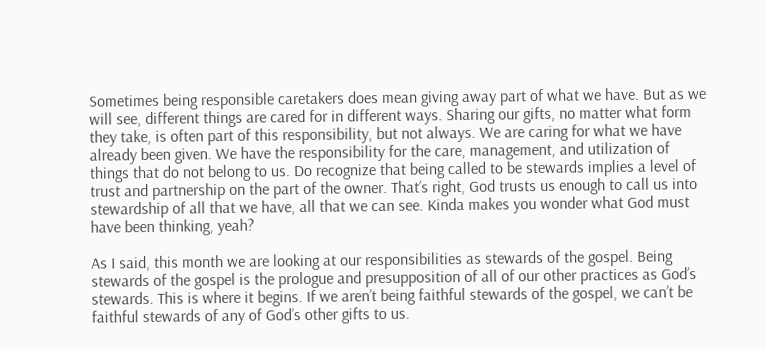Sometimes being responsible caretakers does mean giving away part of what we have. But as we will see, different things are cared for in different ways. Sharing our gifts, no matter what form they take, is often part of this responsibility, but not always. We are caring for what we have already been given. We have the responsibility for the care, management, and utilization of things that do not belong to us. Do recognize that being called to be stewards implies a level of trust and partnership on the part of the owner. That’s right, God trusts us enough to call us into stewardship of all that we have, all that we can see. Kinda makes you wonder what God must have been thinking, yeah?

As I said, this month we are looking at our responsibilities as stewards of the gospel. Being stewards of the gospel is the prologue and presupposition of all of our other practices as God’s stewards. This is where it begins. If we aren’t being faithful stewards of the gospel, we can’t be faithful stewards of any of God’s other gifts to us.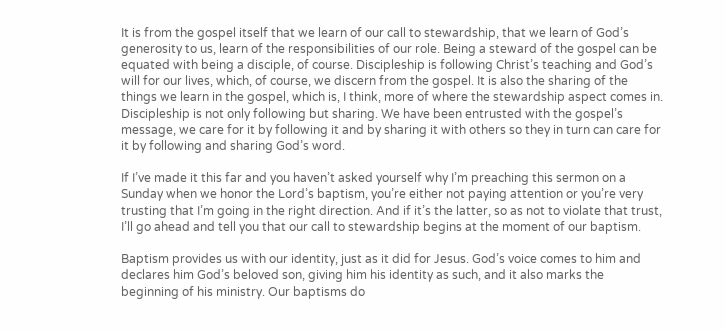It is from the gospel itself that we learn of our call to stewardship, that we learn of God’s generosity to us, learn of the responsibilities of our role. Being a steward of the gospel can be equated with being a disciple, of course. Discipleship is following Christ’s teaching and God’s will for our lives, which, of course, we discern from the gospel. It is also the sharing of the things we learn in the gospel, which is, I think, more of where the stewardship aspect comes in. Discipleship is not only following but sharing. We have been entrusted with the gospel’s message, we care for it by following it and by sharing it with others so they in turn can care for it by following and sharing God’s word.

If I’ve made it this far and you haven’t asked yourself why I’m preaching this sermon on a Sunday when we honor the Lord’s baptism, you’re either not paying attention or you’re very trusting that I’m going in the right direction. And if it’s the latter, so as not to violate that trust, I’ll go ahead and tell you that our call to stewardship begins at the moment of our baptism.

Baptism provides us with our identity, just as it did for Jesus. God’s voice comes to him and declares him God’s beloved son, giving him his identity as such, and it also marks the beginning of his ministry. Our baptisms do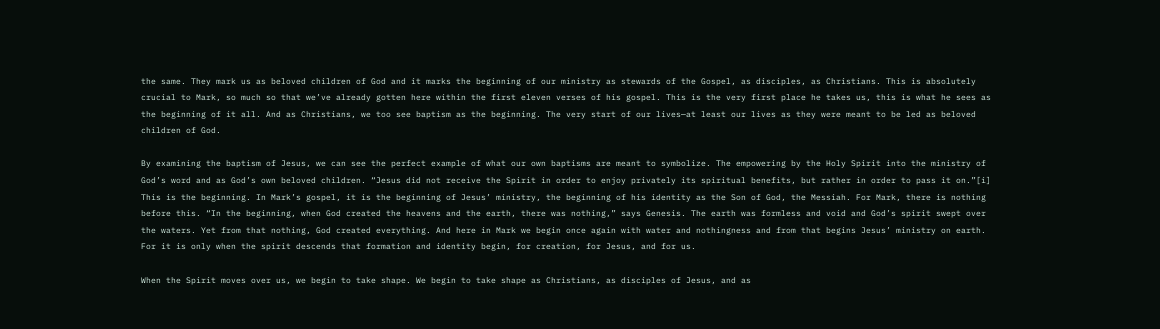the same. They mark us as beloved children of God and it marks the beginning of our ministry as stewards of the Gospel, as disciples, as Christians. This is absolutely crucial to Mark, so much so that we’ve already gotten here within the first eleven verses of his gospel. This is the very first place he takes us, this is what he sees as the beginning of it all. And as Christians, we too see baptism as the beginning. The very start of our lives—at least our lives as they were meant to be led as beloved children of God.

By examining the baptism of Jesus, we can see the perfect example of what our own baptisms are meant to symbolize. The empowering by the Holy Spirit into the ministry of God’s word and as God’s own beloved children. “Jesus did not receive the Spirit in order to enjoy privately its spiritual benefits, but rather in order to pass it on.”[i] This is the beginning. In Mark’s gospel, it is the beginning of Jesus’ ministry, the beginning of his identity as the Son of God, the Messiah. For Mark, there is nothing before this. “In the beginning, when God created the heavens and the earth, there was nothing,” says Genesis. The earth was formless and void and God’s spirit swept over the waters. Yet from that nothing, God created everything. And here in Mark we begin once again with water and nothingness and from that begins Jesus’ ministry on earth. For it is only when the spirit descends that formation and identity begin, for creation, for Jesus, and for us.

When the Spirit moves over us, we begin to take shape. We begin to take shape as Christians, as disciples of Jesus, and as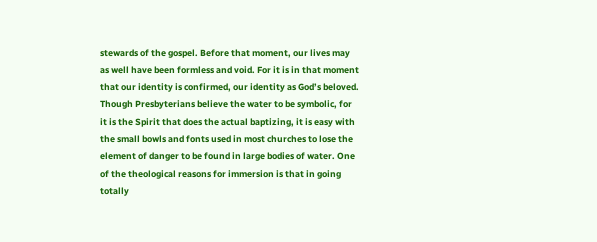stewards of the gospel. Before that moment, our lives may as well have been formless and void. For it is in that moment that our identity is confirmed, our identity as God’s beloved. Though Presbyterians believe the water to be symbolic, for it is the Spirit that does the actual baptizing, it is easy with the small bowls and fonts used in most churches to lose the element of danger to be found in large bodies of water. One of the theological reasons for immersion is that in going totally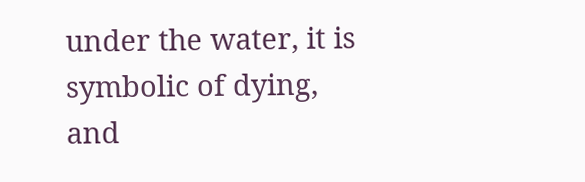under the water, it is symbolic of dying, and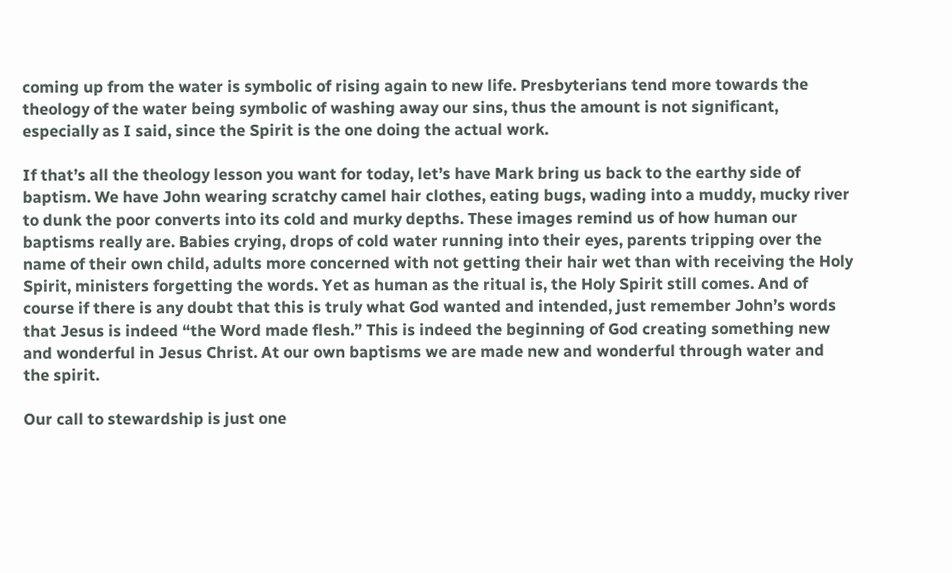coming up from the water is symbolic of rising again to new life. Presbyterians tend more towards the theology of the water being symbolic of washing away our sins, thus the amount is not significant, especially as I said, since the Spirit is the one doing the actual work.

If that’s all the theology lesson you want for today, let’s have Mark bring us back to the earthy side of baptism. We have John wearing scratchy camel hair clothes, eating bugs, wading into a muddy, mucky river to dunk the poor converts into its cold and murky depths. These images remind us of how human our baptisms really are. Babies crying, drops of cold water running into their eyes, parents tripping over the name of their own child, adults more concerned with not getting their hair wet than with receiving the Holy Spirit, ministers forgetting the words. Yet as human as the ritual is, the Holy Spirit still comes. And of course if there is any doubt that this is truly what God wanted and intended, just remember John’s words that Jesus is indeed “the Word made flesh.” This is indeed the beginning of God creating something new and wonderful in Jesus Christ. At our own baptisms we are made new and wonderful through water and the spirit.

Our call to stewardship is just one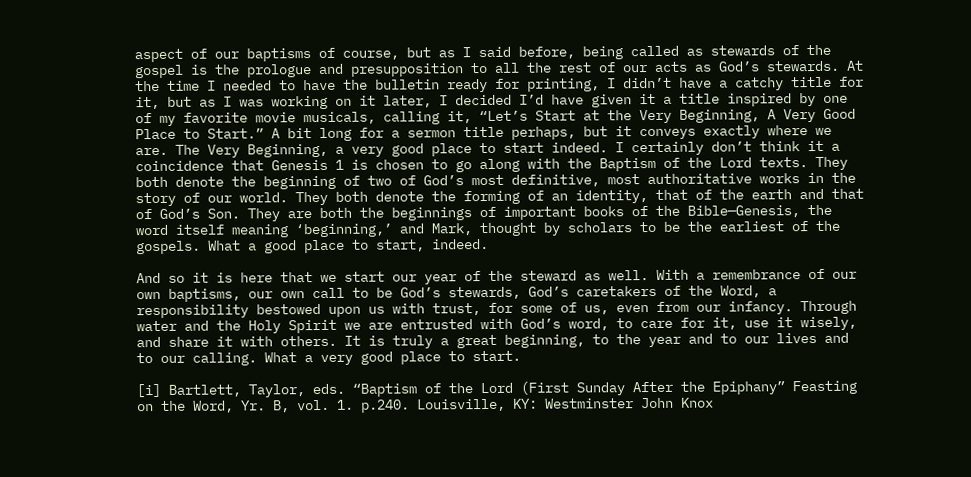aspect of our baptisms of course, but as I said before, being called as stewards of the gospel is the prologue and presupposition to all the rest of our acts as God’s stewards. At the time I needed to have the bulletin ready for printing, I didn’t have a catchy title for it, but as I was working on it later, I decided I’d have given it a title inspired by one of my favorite movie musicals, calling it, “Let’s Start at the Very Beginning, A Very Good Place to Start.” A bit long for a sermon title perhaps, but it conveys exactly where we are. The Very Beginning, a very good place to start indeed. I certainly don’t think it a coincidence that Genesis 1 is chosen to go along with the Baptism of the Lord texts. They both denote the beginning of two of God’s most definitive, most authoritative works in the story of our world. They both denote the forming of an identity, that of the earth and that of God’s Son. They are both the beginnings of important books of the Bible—Genesis, the word itself meaning ‘beginning,’ and Mark, thought by scholars to be the earliest of the gospels. What a good place to start, indeed.

And so it is here that we start our year of the steward as well. With a remembrance of our own baptisms, our own call to be God’s stewards, God’s caretakers of the Word, a responsibility bestowed upon us with trust, for some of us, even from our infancy. Through water and the Holy Spirit we are entrusted with God’s word, to care for it, use it wisely, and share it with others. It is truly a great beginning, to the year and to our lives and to our calling. What a very good place to start.

[i] Bartlett, Taylor, eds. “Baptism of the Lord (First Sunday After the Epiphany” Feasting on the Word, Yr. B, vol. 1. p.240. Louisville, KY: Westminster John Knox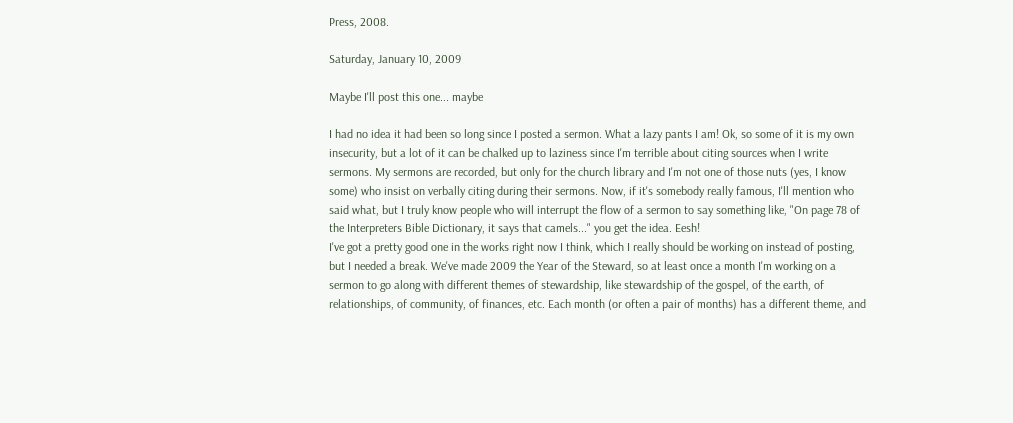Press, 2008.

Saturday, January 10, 2009

Maybe I'll post this one... maybe

I had no idea it had been so long since I posted a sermon. What a lazy pants I am! Ok, so some of it is my own insecurity, but a lot of it can be chalked up to laziness since I'm terrible about citing sources when I write sermons. My sermons are recorded, but only for the church library and I'm not one of those nuts (yes, I know some) who insist on verbally citing during their sermons. Now, if it's somebody really famous, I'll mention who said what, but I truly know people who will interrupt the flow of a sermon to say something like, "On page 78 of the Interpreters Bible Dictionary, it says that camels..." you get the idea. Eesh!
I've got a pretty good one in the works right now I think, which I really should be working on instead of posting, but I needed a break. We've made 2009 the Year of the Steward, so at least once a month I'm working on a sermon to go along with different themes of stewardship, like stewardship of the gospel, of the earth, of relationships, of community, of finances, etc. Each month (or often a pair of months) has a different theme, and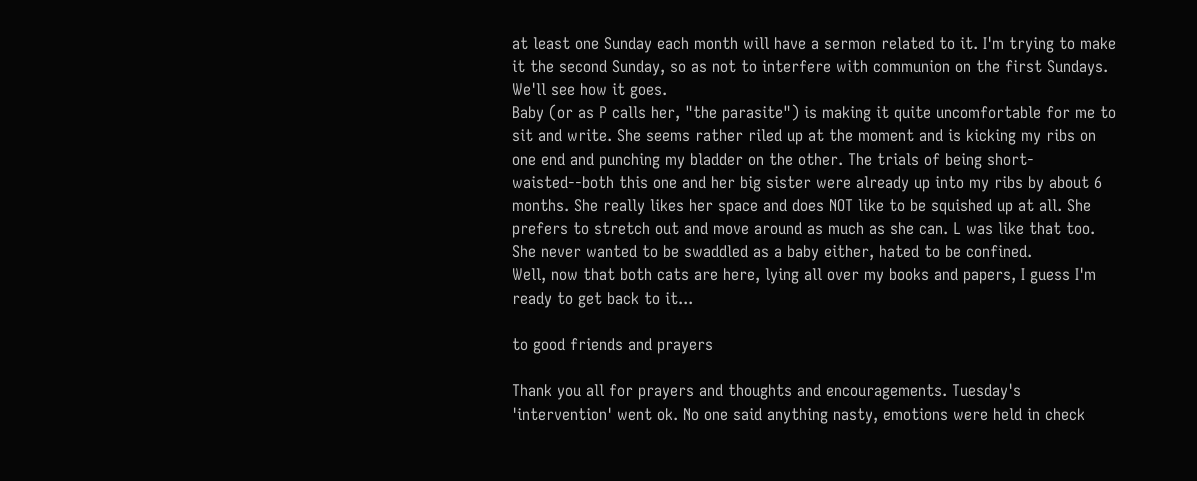at least one Sunday each month will have a sermon related to it. I'm trying to make it the second Sunday, so as not to interfere with communion on the first Sundays. We'll see how it goes.
Baby (or as P calls her, "the parasite") is making it quite uncomfortable for me to sit and write. She seems rather riled up at the moment and is kicking my ribs on one end and punching my bladder on the other. The trials of being short-waisted--both this one and her big sister were already up into my ribs by about 6 months. She really likes her space and does NOT like to be squished up at all. She prefers to stretch out and move around as much as she can. L was like that too. She never wanted to be swaddled as a baby either, hated to be confined.
Well, now that both cats are here, lying all over my books and papers, I guess I'm ready to get back to it...

to good friends and prayers

Thank you all for prayers and thoughts and encouragements. Tuesday's 'intervention' went ok. No one said anything nasty, emotions were held in check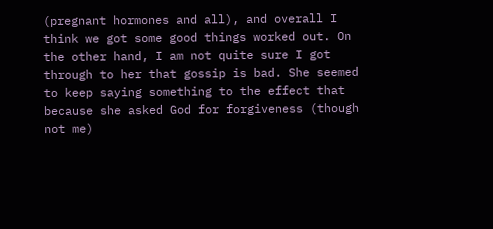(pregnant hormones and all), and overall I think we got some good things worked out. On the other hand, I am not quite sure I got through to her that gossip is bad. She seemed to keep saying something to the effect that because she asked God for forgiveness (though not me)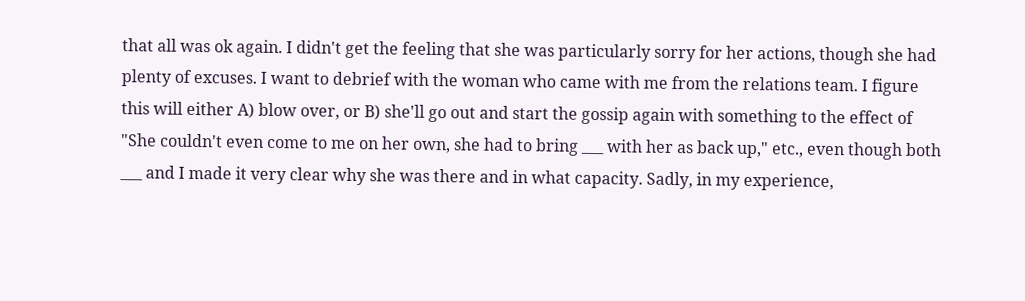that all was ok again. I didn't get the feeling that she was particularly sorry for her actions, though she had plenty of excuses. I want to debrief with the woman who came with me from the relations team. I figure this will either A) blow over, or B) she'll go out and start the gossip again with something to the effect of "She couldn't even come to me on her own, she had to bring ___ with her as back up," etc., even though both ___ and I made it very clear why she was there and in what capacity. Sadly, in my experience,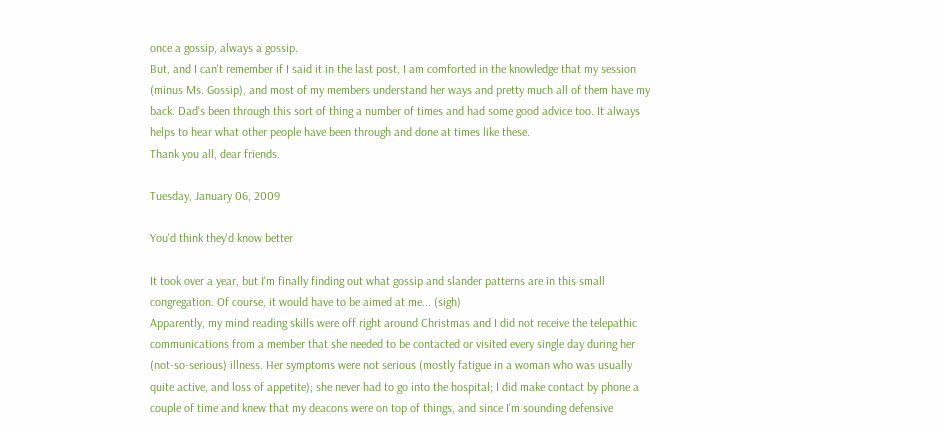once a gossip, always a gossip.
But, and I can't remember if I said it in the last post, I am comforted in the knowledge that my session (minus Ms. Gossip), and most of my members understand her ways and pretty much all of them have my back. Dad's been through this sort of thing a number of times and had some good advice too. It always helps to hear what other people have been through and done at times like these.
Thank you all, dear friends.

Tuesday, January 06, 2009

You'd think they'd know better

It took over a year, but I'm finally finding out what gossip and slander patterns are in this small congregation. Of course, it would have to be aimed at me... (sigh)
Apparently, my mind reading skills were off right around Christmas and I did not receive the telepathic communications from a member that she needed to be contacted or visited every single day during her (not-so-serious) illness. Her symptoms were not serious (mostly fatigue in a woman who was usually quite active, and loss of appetite); she never had to go into the hospital; I did make contact by phone a couple of time and knew that my deacons were on top of things, and since I'm sounding defensive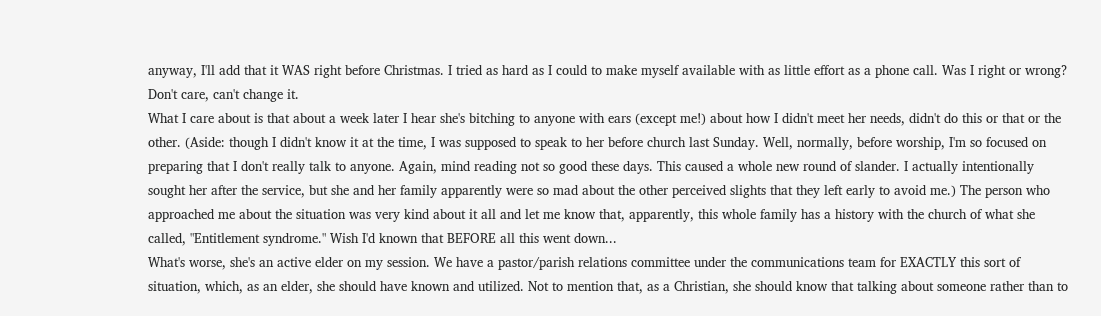anyway, I'll add that it WAS right before Christmas. I tried as hard as I could to make myself available with as little effort as a phone call. Was I right or wrong? Don't care, can't change it.
What I care about is that about a week later I hear she's bitching to anyone with ears (except me!) about how I didn't meet her needs, didn't do this or that or the other. (Aside: though I didn't know it at the time, I was supposed to speak to her before church last Sunday. Well, normally, before worship, I'm so focused on preparing that I don't really talk to anyone. Again, mind reading not so good these days. This caused a whole new round of slander. I actually intentionally sought her after the service, but she and her family apparently were so mad about the other perceived slights that they left early to avoid me.) The person who approached me about the situation was very kind about it all and let me know that, apparently, this whole family has a history with the church of what she called, "Entitlement syndrome." Wish I'd known that BEFORE all this went down...
What's worse, she's an active elder on my session. We have a pastor/parish relations committee under the communications team for EXACTLY this sort of situation, which, as an elder, she should have known and utilized. Not to mention that, as a Christian, she should know that talking about someone rather than to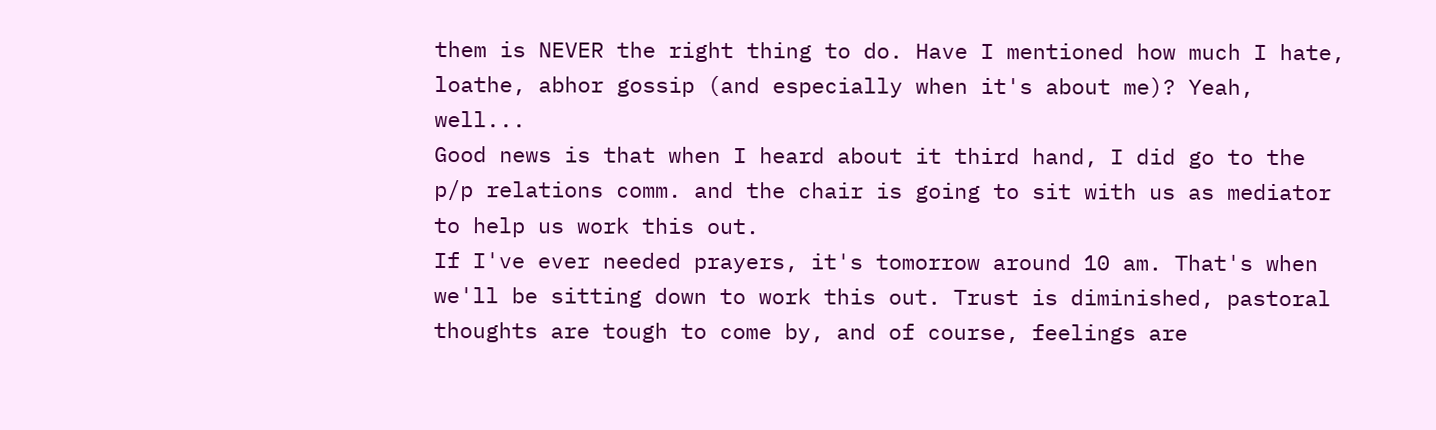them is NEVER the right thing to do. Have I mentioned how much I hate, loathe, abhor gossip (and especially when it's about me)? Yeah, well...
Good news is that when I heard about it third hand, I did go to the p/p relations comm. and the chair is going to sit with us as mediator to help us work this out.
If I've ever needed prayers, it's tomorrow around 10 am. That's when we'll be sitting down to work this out. Trust is diminished, pastoral thoughts are tough to come by, and of course, feelings are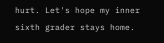hurt. Let's hope my inner sixth grader stays home.